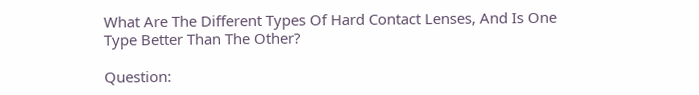What Are The Different Types Of Hard Contact Lenses, And Is One Type Better Than The Other?

Question: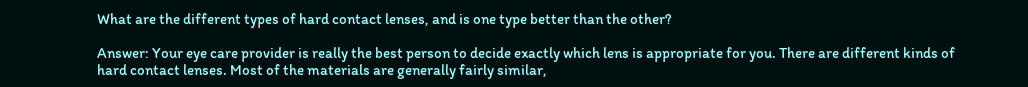What are the different types of hard contact lenses, and is one type better than the other?

Answer: Your eye care provider is really the best person to decide exactly which lens is appropriate for you. There are different kinds of hard contact lenses. Most of the materials are generally fairly similar,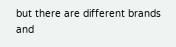but there are different brands and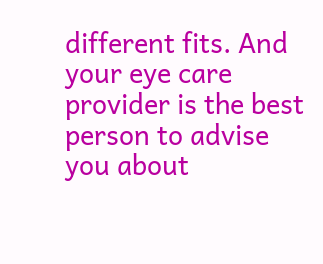different fits. And your eye care provider is the best person to advise you about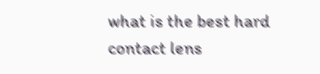what is the best hard contact lens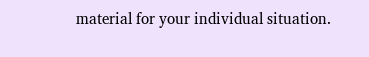material for your individual situation.